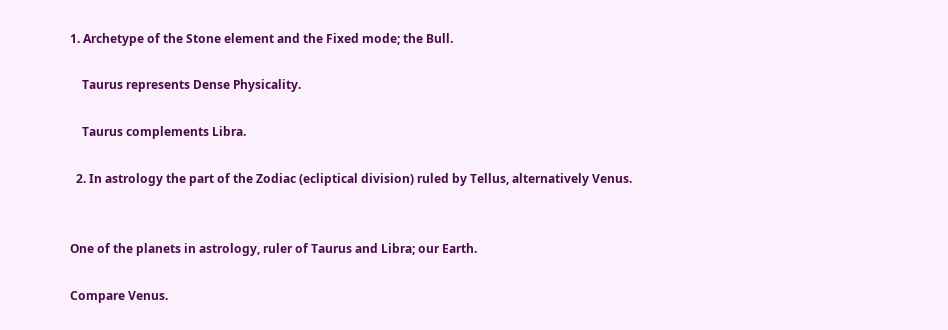1. Archetype of the Stone element and the Fixed mode; the Bull.

    Taurus represents Dense Physicality.

    Taurus complements Libra.

  2. In astrology the part of the Zodiac (ecliptical division) ruled by Tellus, alternatively Venus.


One of the planets in astrology, ruler of Taurus and Libra; our Earth.

Compare Venus.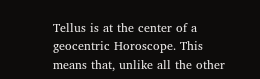Tellus is at the center of a geocentric Horoscope. This means that, unlike all the other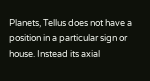Planets, Tellus does not have a position in a particular sign or house. Instead its axial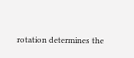rotation determines the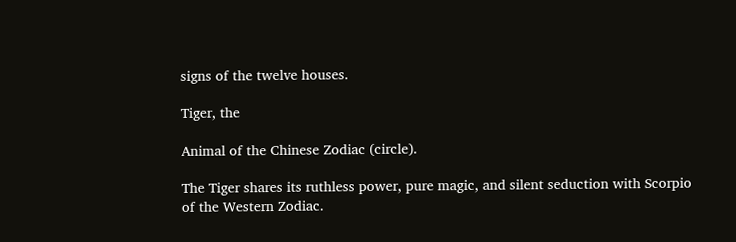signs of the twelve houses.

Tiger, the

Animal of the Chinese Zodiac (circle).

The Tiger shares its ruthless power, pure magic, and silent seduction with Scorpio of the Western Zodiac.